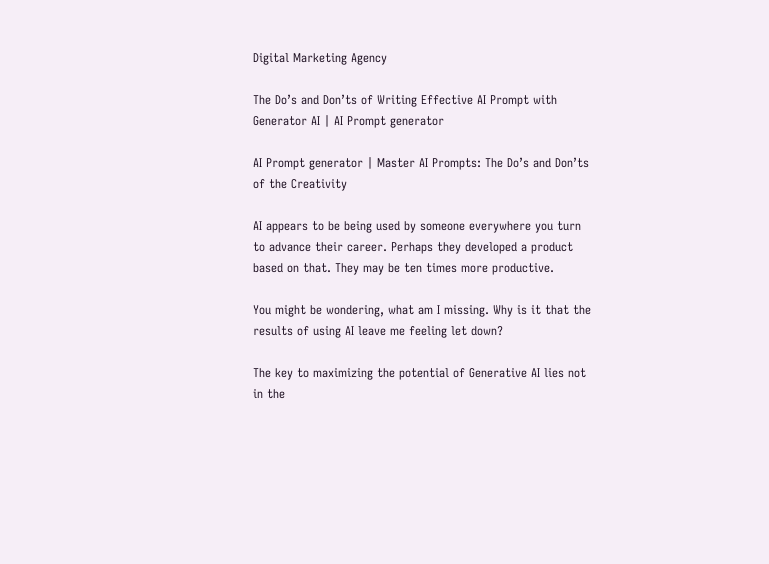Digital Marketing Agency

The Do’s and Don’ts of Writing Effective AI Prompt with Generator AI | AI Prompt generator

AI Prompt generator | Master AI Prompts: The Do’s and Don’ts of the Creativity

AI appears to be being used by someone everywhere you turn to advance their career. Perhaps they developed a product based on that. They may be ten times more productive.

You might be wondering, what am I missing. Why is it that the results of using AI leave me feeling let down?

The key to maximizing the potential of Generative AI lies not in the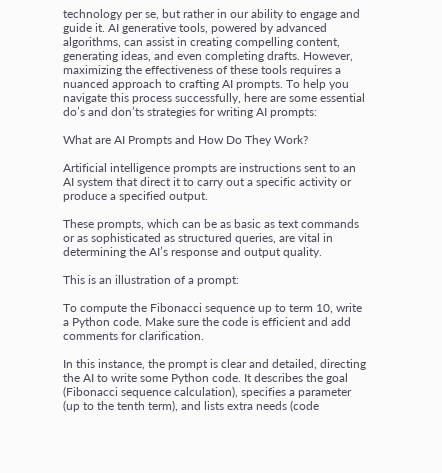technology per se, but rather in our ability to engage and guide it. AI generative tools, powered by advanced algorithms, can assist in creating compelling content, generating ideas, and even completing drafts. However, maximizing the effectiveness of these tools requires a nuanced approach to crafting AI prompts. To help you navigate this process successfully, here are some essential do’s and don’ts strategies for writing AI prompts:

What are AI Prompts and How Do They Work?

Artificial intelligence prompts are instructions sent to an AI system that direct it to carry out a specific activity or produce a specified output.

These prompts, which can be as basic as text commands or as sophisticated as structured queries, are vital in determining the AI’s response and output quality.

This is an illustration of a prompt:

To compute the Fibonacci sequence up to term 10, write a Python code. Make sure the code is efficient and add comments for clarification.

In this instance, the prompt is clear and detailed, directing the AI to write some Python code. It describes the goal (Fibonacci sequence calculation), specifies a parameter (up to the tenth term), and lists extra needs (code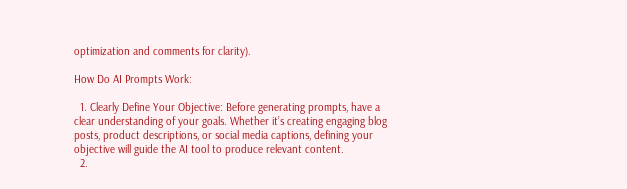optimization and comments for clarity).

How Do AI Prompts Work:

  1. Clearly Define Your Objective: Before generating prompts, have a clear understanding of your goals. Whether it’s creating engaging blog posts, product descriptions, or social media captions, defining your objective will guide the AI tool to produce relevant content.
  2.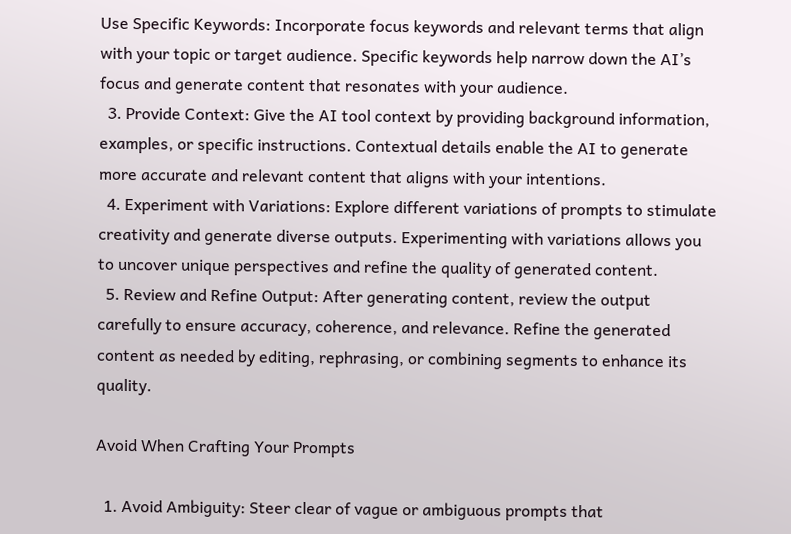Use Specific Keywords: Incorporate focus keywords and relevant terms that align with your topic or target audience. Specific keywords help narrow down the AI’s focus and generate content that resonates with your audience.
  3. Provide Context: Give the AI tool context by providing background information, examples, or specific instructions. Contextual details enable the AI to generate more accurate and relevant content that aligns with your intentions.
  4. Experiment with Variations: Explore different variations of prompts to stimulate creativity and generate diverse outputs. Experimenting with variations allows you to uncover unique perspectives and refine the quality of generated content.
  5. Review and Refine Output: After generating content, review the output carefully to ensure accuracy, coherence, and relevance. Refine the generated content as needed by editing, rephrasing, or combining segments to enhance its quality.

Avoid When Crafting Your Prompts

  1. Avoid Ambiguity: Steer clear of vague or ambiguous prompts that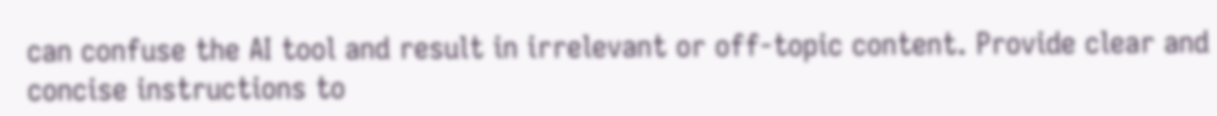can confuse the AI tool and result in irrelevant or off-topic content. Provide clear and concise instructions to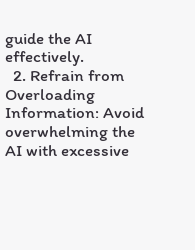guide the AI effectively.
  2. Refrain from Overloading Information: Avoid overwhelming the AI with excessive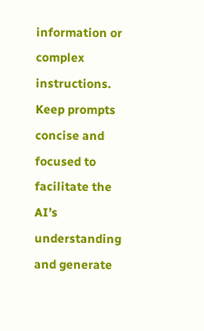information or complex instructions. Keep prompts concise and focused to facilitate the AI’s understanding and generate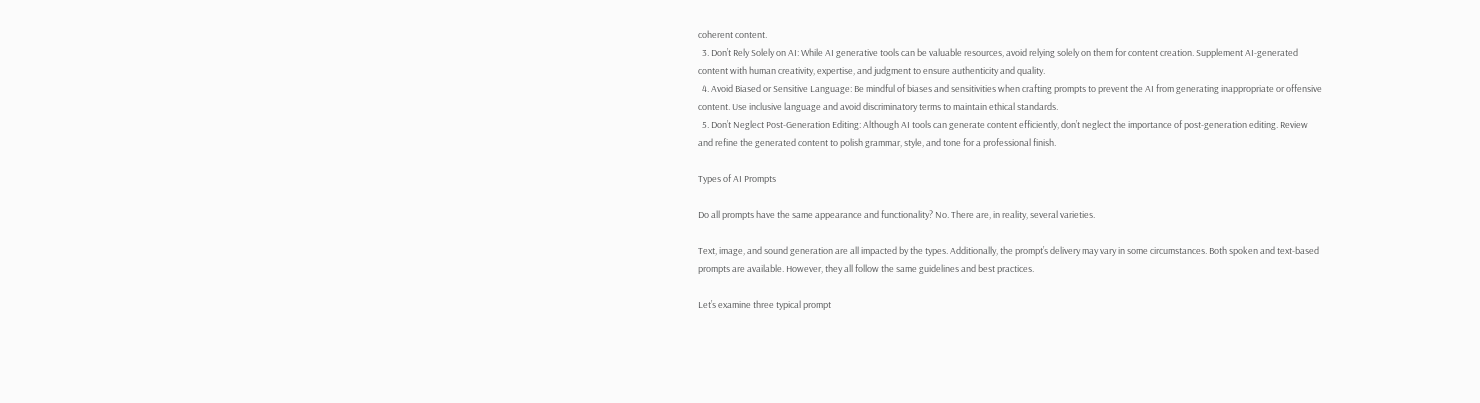coherent content.
  3. Don’t Rely Solely on AI: While AI generative tools can be valuable resources, avoid relying solely on them for content creation. Supplement AI-generated content with human creativity, expertise, and judgment to ensure authenticity and quality.
  4. Avoid Biased or Sensitive Language: Be mindful of biases and sensitivities when crafting prompts to prevent the AI from generating inappropriate or offensive content. Use inclusive language and avoid discriminatory terms to maintain ethical standards.
  5. Don’t Neglect Post-Generation Editing: Although AI tools can generate content efficiently, don’t neglect the importance of post-generation editing. Review and refine the generated content to polish grammar, style, and tone for a professional finish.

Types of AI Prompts

Do all prompts have the same appearance and functionality? No. There are, in reality, several varieties.

Text, image, and sound generation are all impacted by the types. Additionally, the prompt’s delivery may vary in some circumstances. Both spoken and text-based prompts are available. However, they all follow the same guidelines and best practices.

Let’s examine three typical prompt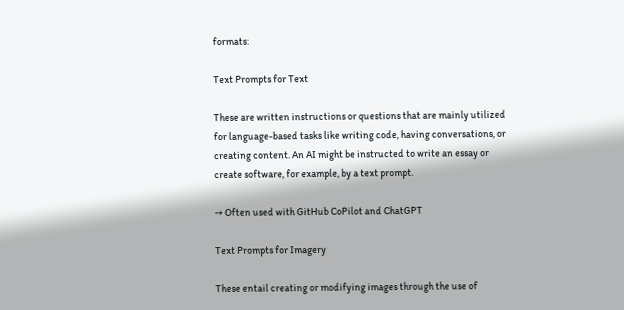formats:

Text Prompts for Text

These are written instructions or questions that are mainly utilized for language-based tasks like writing code, having conversations, or creating content. An AI might be instructed to write an essay or create software, for example, by a text prompt.

➙ Often used with GitHub CoPilot and ChatGPT

Text Prompts for Imagery

These entail creating or modifying images through the use of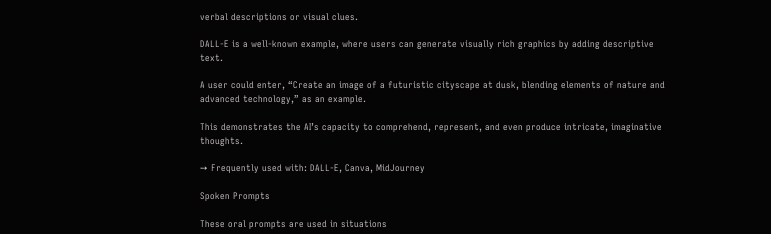verbal descriptions or visual clues.

DALL-E is a well-known example, where users can generate visually rich graphics by adding descriptive text.

A user could enter, “Create an image of a futuristic cityscape at dusk, blending elements of nature and advanced technology,” as an example.

This demonstrates the AI’s capacity to comprehend, represent, and even produce intricate, imaginative thoughts.

➙ Frequently used with: DALL-E, Canva, MidJourney

Spoken Prompts

These oral prompts are used in situations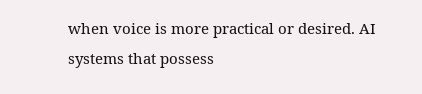when voice is more practical or desired. AI systems that possess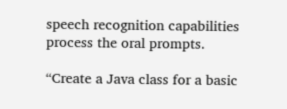speech recognition capabilities process the oral prompts.

“Create a Java class for a basic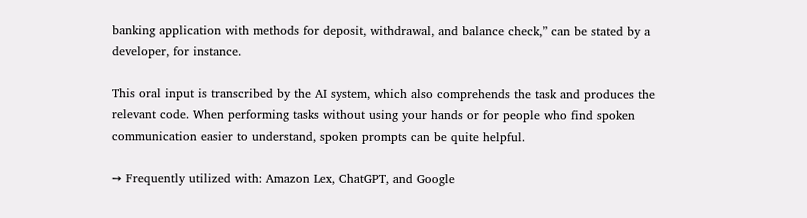banking application with methods for deposit, withdrawal, and balance check,” can be stated by a developer, for instance.

This oral input is transcribed by the AI system, which also comprehends the task and produces the relevant code. When performing tasks without using your hands or for people who find spoken communication easier to understand, spoken prompts can be quite helpful.

➙ Frequently utilized with: Amazon Lex, ChatGPT, and Google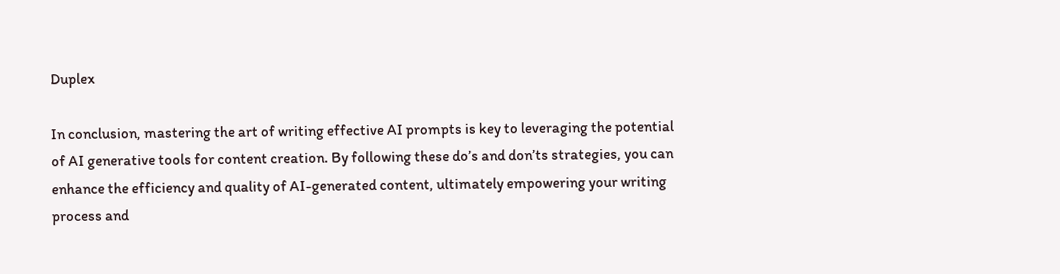Duplex

In conclusion, mastering the art of writing effective AI prompts is key to leveraging the potential of AI generative tools for content creation. By following these do’s and don’ts strategies, you can enhance the efficiency and quality of AI-generated content, ultimately empowering your writing process and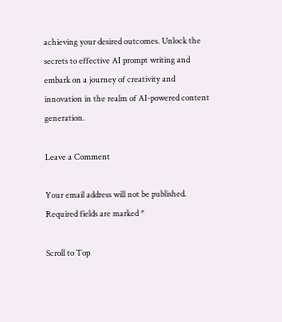achieving your desired outcomes. Unlock the secrets to effective AI prompt writing and embark on a journey of creativity and innovation in the realm of AI-powered content generation.

Leave a Comment

Your email address will not be published. Required fields are marked *

Scroll to Top